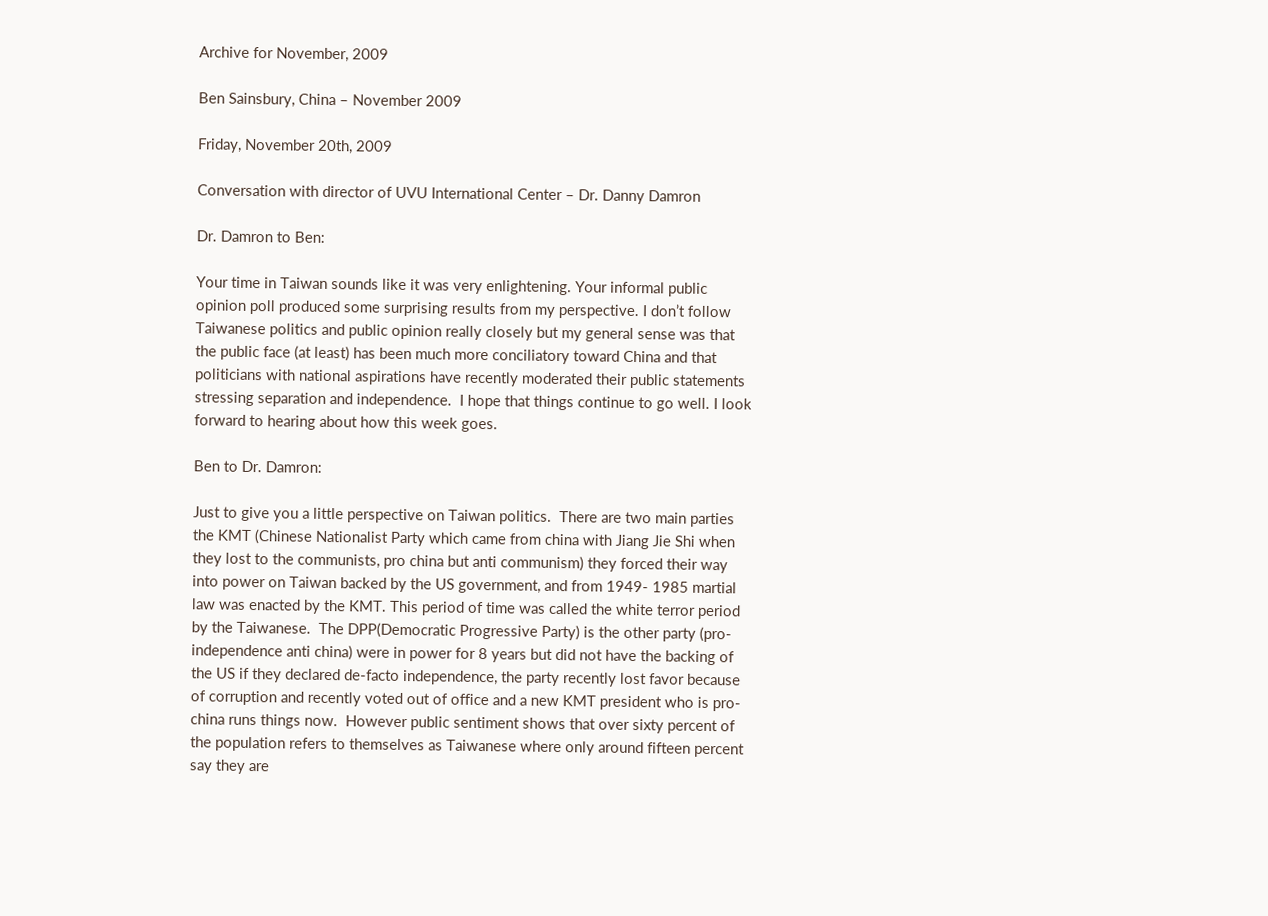Archive for November, 2009

Ben Sainsbury, China – November 2009

Friday, November 20th, 2009

Conversation with director of UVU International Center – Dr. Danny Damron

Dr. Damron to Ben:

Your time in Taiwan sounds like it was very enlightening. Your informal public opinion poll produced some surprising results from my perspective. I don’t follow Taiwanese politics and public opinion really closely but my general sense was that the public face (at least) has been much more conciliatory toward China and that politicians with national aspirations have recently moderated their public statements stressing separation and independence.  I hope that things continue to go well. I look forward to hearing about how this week goes.

Ben to Dr. Damron:

Just to give you a little perspective on Taiwan politics.  There are two main parties the KMT (Chinese Nationalist Party which came from china with Jiang Jie Shi when they lost to the communists, pro china but anti communism) they forced their way into power on Taiwan backed by the US government, and from 1949- 1985 martial law was enacted by the KMT. This period of time was called the white terror period by the Taiwanese.  The DPP(Democratic Progressive Party) is the other party (pro- independence anti china) were in power for 8 years but did not have the backing of the US if they declared de-facto independence, the party recently lost favor because of corruption and recently voted out of office and a new KMT president who is pro- china runs things now.  However public sentiment shows that over sixty percent of the population refers to themselves as Taiwanese where only around fifteen percent say they are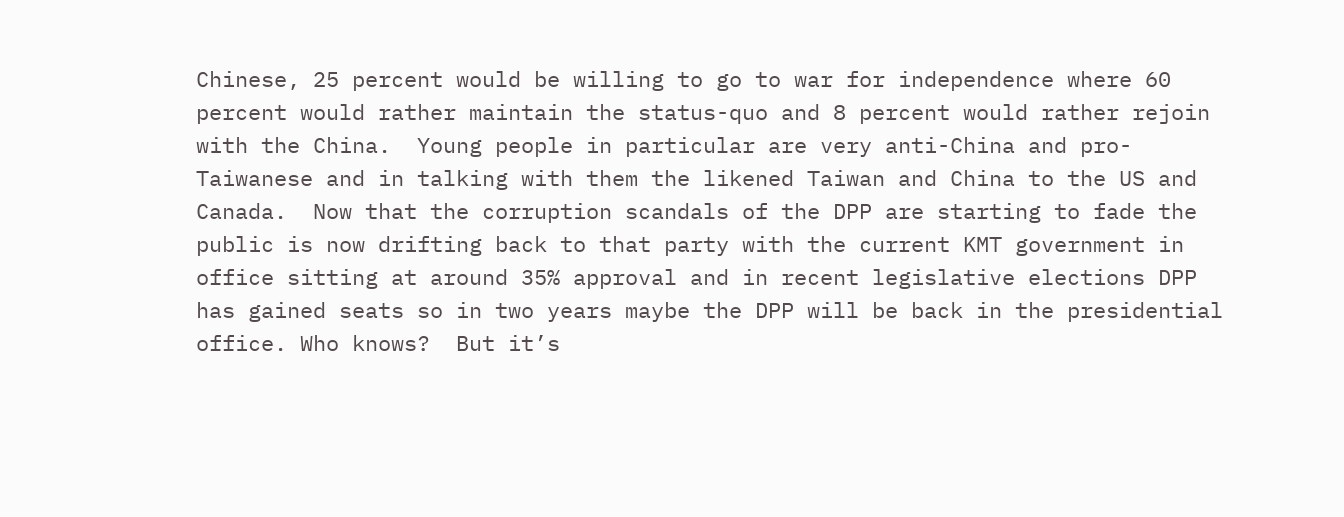Chinese, 25 percent would be willing to go to war for independence where 60 percent would rather maintain the status-quo and 8 percent would rather rejoin with the China.  Young people in particular are very anti-China and pro-Taiwanese and in talking with them the likened Taiwan and China to the US and Canada.  Now that the corruption scandals of the DPP are starting to fade the public is now drifting back to that party with the current KMT government in office sitting at around 35% approval and in recent legislative elections DPP has gained seats so in two years maybe the DPP will be back in the presidential office. Who knows?  But it’s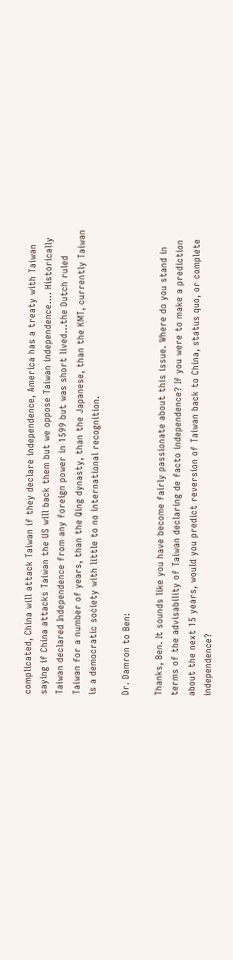complicated, China will attack Taiwan if they declare independence, America has a treaty with Taiwan saying if China attacks Taiwan the US will back them but we oppose Taiwan independence…. Historically Taiwan declared Independence from any foreign power in 1599 but was short lived…the Dutch ruled Taiwan for a number of years, than the Qing dynasty, than the Japanese, than the KMT, currently Taiwan is a democratic society with little to no international recognition.

Dr. Damron to Ben:

Thanks, Ben. It sounds like you have become fairly passionate about this issue. Where do you stand in terms of the advisability of Taiwan declaring de facto independence? If you were to make a prediction about the next 15 years, would you predict reversion of Taiwan back to China, status quo, or complete independence?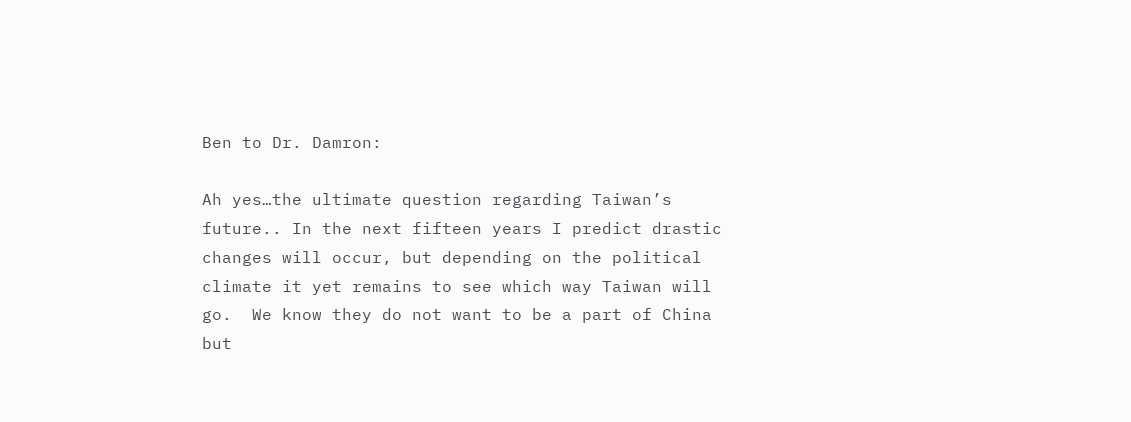Ben to Dr. Damron:

Ah yes…the ultimate question regarding Taiwan’s future.. In the next fifteen years I predict drastic changes will occur, but depending on the political climate it yet remains to see which way Taiwan will go.  We know they do not want to be a part of China but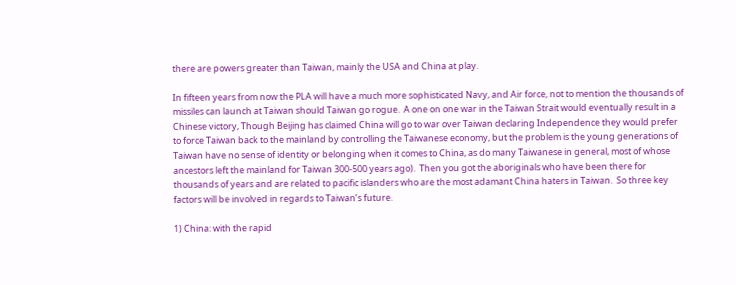there are powers greater than Taiwan, mainly the USA and China at play.

In fifteen years from now the PLA will have a much more sophisticated Navy, and Air force, not to mention the thousands of missiles can launch at Taiwan should Taiwan go rogue.  A one on one war in the Taiwan Strait would eventually result in a Chinese victory, Though Beijing has claimed China will go to war over Taiwan declaring Independence they would prefer to force Taiwan back to the mainland by controlling the Taiwanese economy, but the problem is the young generations of Taiwan have no sense of identity or belonging when it comes to China, as do many Taiwanese in general, most of whose ancestors left the mainland for Taiwan 300-500 years ago).  Then you got the aboriginals who have been there for thousands of years and are related to pacific islanders who are the most adamant China haters in Taiwan.  So three key factors will be involved in regards to Taiwan’s future.

1) China: with the rapid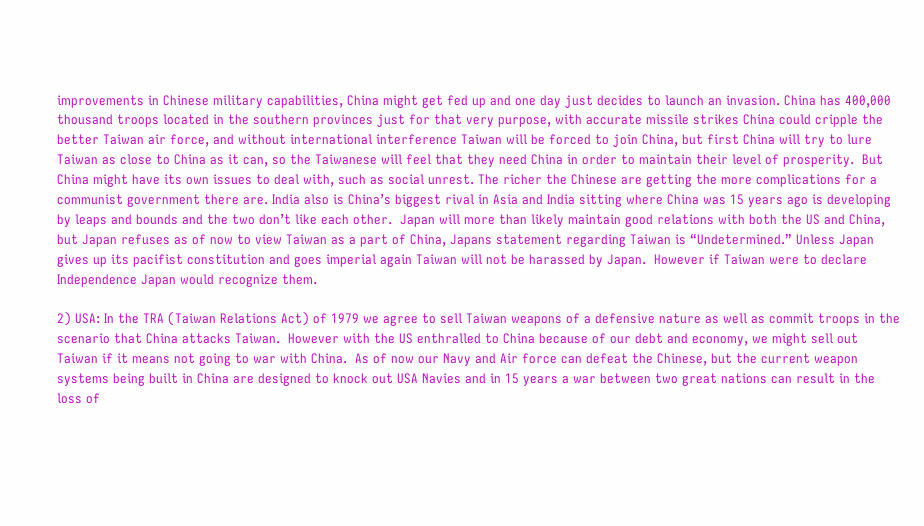improvements in Chinese military capabilities, China might get fed up and one day just decides to launch an invasion. China has 400,000 thousand troops located in the southern provinces just for that very purpose, with accurate missile strikes China could cripple the better Taiwan air force, and without international interference Taiwan will be forced to join China, but first China will try to lure Taiwan as close to China as it can, so the Taiwanese will feel that they need China in order to maintain their level of prosperity.  But China might have its own issues to deal with, such as social unrest. The richer the Chinese are getting the more complications for a communist government there are. India also is China’s biggest rival in Asia and India sitting where China was 15 years ago is developing by leaps and bounds and the two don’t like each other.  Japan will more than likely maintain good relations with both the US and China, but Japan refuses as of now to view Taiwan as a part of China, Japans statement regarding Taiwan is “Undetermined.” Unless Japan gives up its pacifist constitution and goes imperial again Taiwan will not be harassed by Japan.  However if Taiwan were to declare Independence Japan would recognize them.

2) USA: In the TRA (Taiwan Relations Act) of 1979 we agree to sell Taiwan weapons of a defensive nature as well as commit troops in the scenario that China attacks Taiwan.  However with the US enthralled to China because of our debt and economy, we might sell out Taiwan if it means not going to war with China.  As of now our Navy and Air force can defeat the Chinese, but the current weapon systems being built in China are designed to knock out USA Navies and in 15 years a war between two great nations can result in the loss of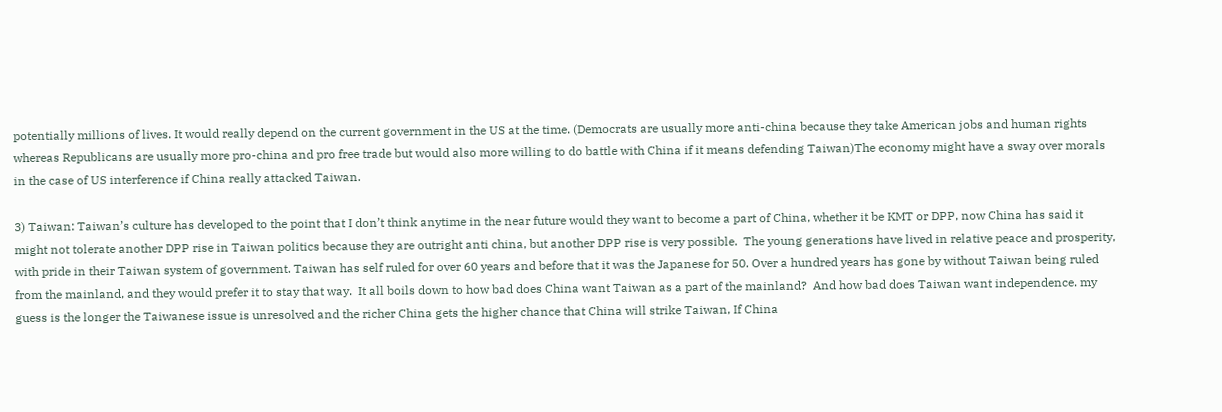potentially millions of lives. It would really depend on the current government in the US at the time. (Democrats are usually more anti-china because they take American jobs and human rights whereas Republicans are usually more pro-china and pro free trade but would also more willing to do battle with China if it means defending Taiwan)The economy might have a sway over morals in the case of US interference if China really attacked Taiwan.

3) Taiwan: Taiwan’s culture has developed to the point that I don’t think anytime in the near future would they want to become a part of China, whether it be KMT or DPP, now China has said it might not tolerate another DPP rise in Taiwan politics because they are outright anti china, but another DPP rise is very possible.  The young generations have lived in relative peace and prosperity, with pride in their Taiwan system of government. Taiwan has self ruled for over 60 years and before that it was the Japanese for 50. Over a hundred years has gone by without Taiwan being ruled from the mainland, and they would prefer it to stay that way.  It all boils down to how bad does China want Taiwan as a part of the mainland?  And how bad does Taiwan want independence. my guess is the longer the Taiwanese issue is unresolved and the richer China gets the higher chance that China will strike Taiwan, If China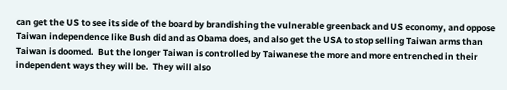can get the US to see its side of the board by brandishing the vulnerable greenback and US economy, and oppose Taiwan independence like Bush did and as Obama does, and also get the USA to stop selling Taiwan arms than Taiwan is doomed.  But the longer Taiwan is controlled by Taiwanese the more and more entrenched in their independent ways they will be.  They will also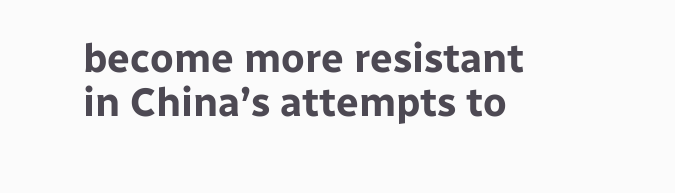become more resistant in China’s attempts to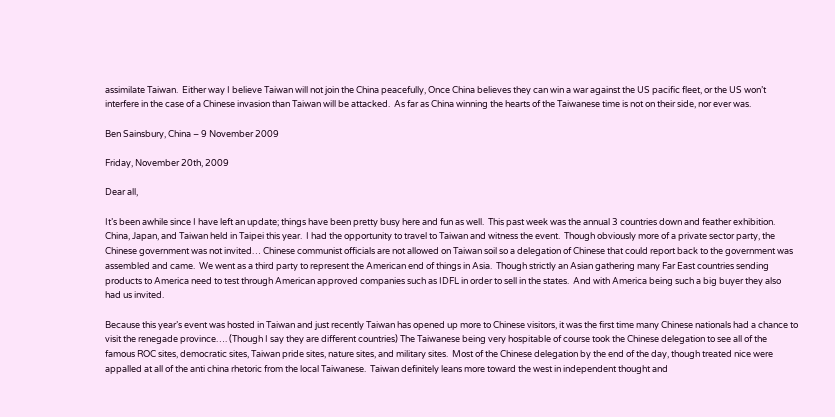assimilate Taiwan.  Either way I believe Taiwan will not join the China peacefully, Once China believes they can win a war against the US pacific fleet, or the US won’t interfere in the case of a Chinese invasion than Taiwan will be attacked.  As far as China winning the hearts of the Taiwanese time is not on their side, nor ever was.

Ben Sainsbury, China – 9 November 2009

Friday, November 20th, 2009

Dear all,

It’s been awhile since I have left an update; things have been pretty busy here and fun as well.  This past week was the annual 3 countries down and feather exhibition. China, Japan, and Taiwan held in Taipei this year.  I had the opportunity to travel to Taiwan and witness the event.  Though obviously more of a private sector party, the Chinese government was not invited… Chinese communist officials are not allowed on Taiwan soil so a delegation of Chinese that could report back to the government was assembled and came.  We went as a third party to represent the American end of things in Asia.  Though strictly an Asian gathering many Far East countries sending products to America need to test through American approved companies such as IDFL in order to sell in the states.  And with America being such a big buyer they also had us invited.

Because this year’s event was hosted in Taiwan and just recently Taiwan has opened up more to Chinese visitors, it was the first time many Chinese nationals had a chance to visit the renegade province…. (Though I say they are different countries) The Taiwanese being very hospitable of course took the Chinese delegation to see all of the famous ROC sites, democratic sites, Taiwan pride sites, nature sites, and military sites.  Most of the Chinese delegation by the end of the day, though treated nice were appalled at all of the anti china rhetoric from the local Taiwanese.  Taiwan definitely leans more toward the west in independent thought and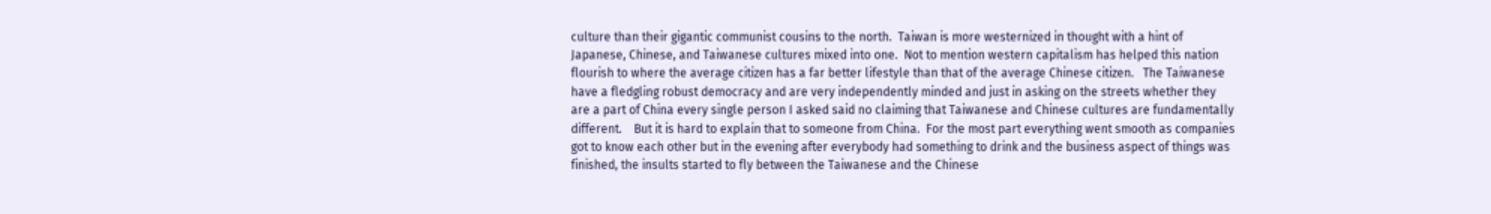culture than their gigantic communist cousins to the north.  Taiwan is more westernized in thought with a hint of Japanese, Chinese, and Taiwanese cultures mixed into one.  Not to mention western capitalism has helped this nation flourish to where the average citizen has a far better lifestyle than that of the average Chinese citizen.   The Taiwanese have a fledgling robust democracy and are very independently minded and just in asking on the streets whether they are a part of China every single person I asked said no claiming that Taiwanese and Chinese cultures are fundamentally different.    But it is hard to explain that to someone from China.  For the most part everything went smooth as companies got to know each other but in the evening after everybody had something to drink and the business aspect of things was finished, the insults started to fly between the Taiwanese and the Chinese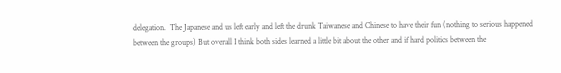delegation.  The Japanese and us left early and left the drunk Taiwanese and Chinese to have their fun (nothing to serious happened between the groups) But overall I think both sides learned a little bit about the other and if hard politics between the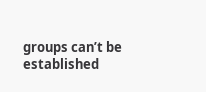groups can’t be established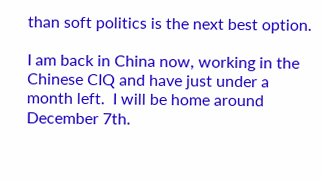than soft politics is the next best option.

I am back in China now, working in the Chinese CIQ and have just under a month left.  I will be home around December 7th.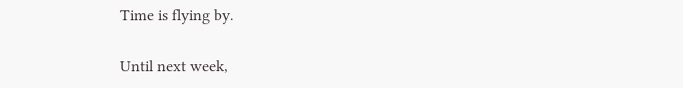Time is flying by.

Until next week,